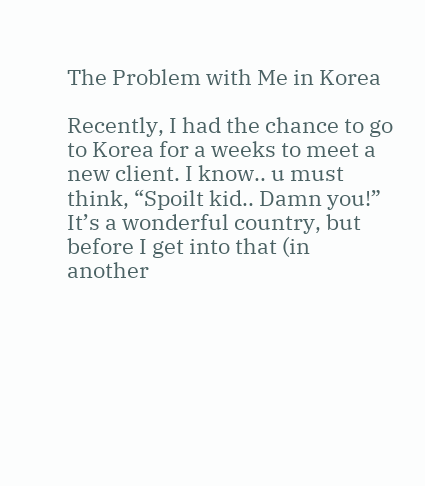The Problem with Me in Korea

Recently, I had the chance to go to Korea for a weeks to meet a new client. I know.. u must think, “Spoilt kid.. Damn you!” It’s a wonderful country, but before I get into that (in another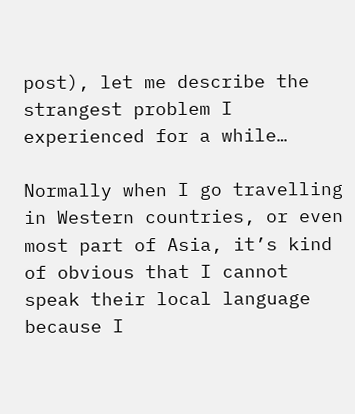post), let me describe the strangest problem I experienced for a while…

Normally when I go travelling in Western countries, or even most part of Asia, it’s kind of obvious that I cannot speak their local language because I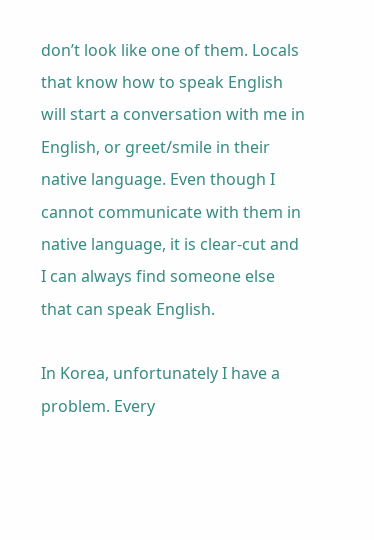don’t look like one of them. Locals that know how to speak English will start a conversation with me in English, or greet/smile in their native language. Even though I cannot communicate with them in native language, it is clear-cut and I can always find someone else that can speak English.

In Korea, unfortunately I have a problem. Every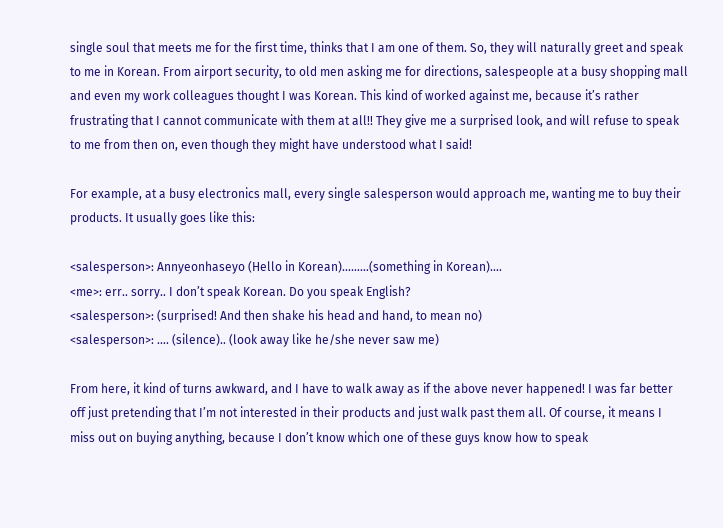single soul that meets me for the first time, thinks that I am one of them. So, they will naturally greet and speak to me in Korean. From airport security, to old men asking me for directions, salespeople at a busy shopping mall and even my work colleagues thought I was Korean. This kind of worked against me, because it’s rather frustrating that I cannot communicate with them at all!! They give me a surprised look, and will refuse to speak to me from then on, even though they might have understood what I said!

For example, at a busy electronics mall, every single salesperson would approach me, wanting me to buy their products. It usually goes like this:

<salesperson>: Annyeonhaseyo (Hello in Korean)………(something in Korean)….
<me>: err.. sorry.. I don’t speak Korean. Do you speak English?
<salesperson>: (surprised! And then shake his head and hand, to mean no)
<salesperson>: …. (silence).. (look away like he/she never saw me)

From here, it kind of turns awkward, and I have to walk away as if the above never happened! I was far better off just pretending that I’m not interested in their products and just walk past them all. Of course, it means I miss out on buying anything, because I don’t know which one of these guys know how to speak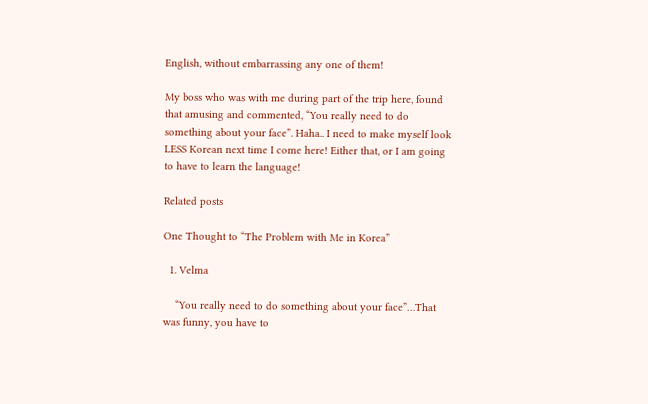English, without embarrassing any one of them!

My boss who was with me during part of the trip here, found that amusing and commented, “You really need to do something about your face”. Haha.. I need to make myself look LESS Korean next time I come here! Either that, or I am going to have to learn the language!

Related posts

One Thought to “The Problem with Me in Korea”

  1. Velma

    “You really need to do something about your face”…That was funny, you have to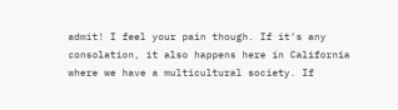admit! I feel your pain though. If it’s any consolation, it also happens here in California where we have a multicultural society. If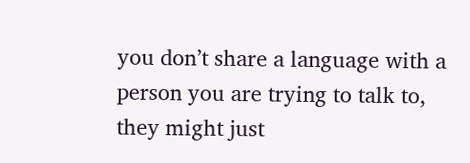you don’t share a language with a person you are trying to talk to, they might just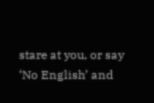stare at you, or say ‘No English’ and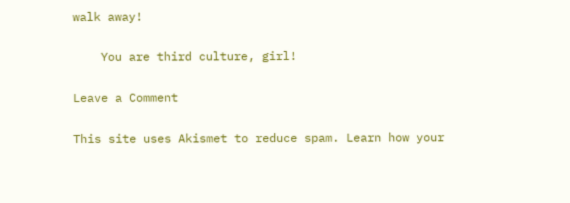walk away!

    You are third culture, girl!

Leave a Comment

This site uses Akismet to reduce spam. Learn how your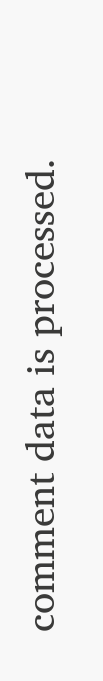comment data is processed.